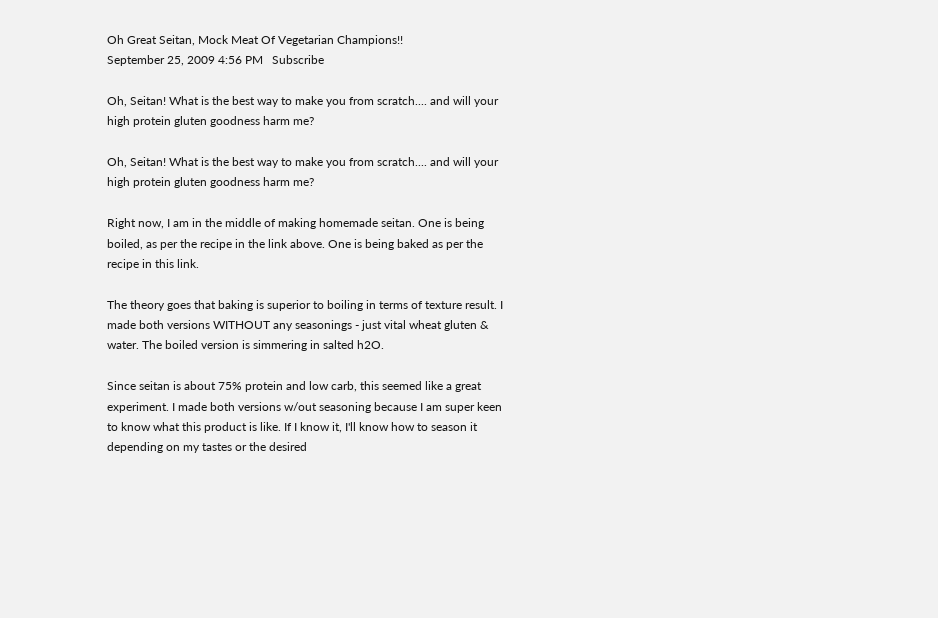Oh Great Seitan, Mock Meat Of Vegetarian Champions!!
September 25, 2009 4:56 PM   Subscribe

Oh, Seitan! What is the best way to make you from scratch.... and will your high protein gluten goodness harm me?

Oh, Seitan! What is the best way to make you from scratch.... and will your high protein gluten goodness harm me?

Right now, I am in the middle of making homemade seitan. One is being boiled, as per the recipe in the link above. One is being baked as per the recipe in this link.

The theory goes that baking is superior to boiling in terms of texture result. I made both versions WITHOUT any seasonings - just vital wheat gluten & water. The boiled version is simmering in salted h2O.

Since seitan is about 75% protein and low carb, this seemed like a great experiment. I made both versions w/out seasoning because I am super keen to know what this product is like. If I know it, I'll know how to season it depending on my tastes or the desired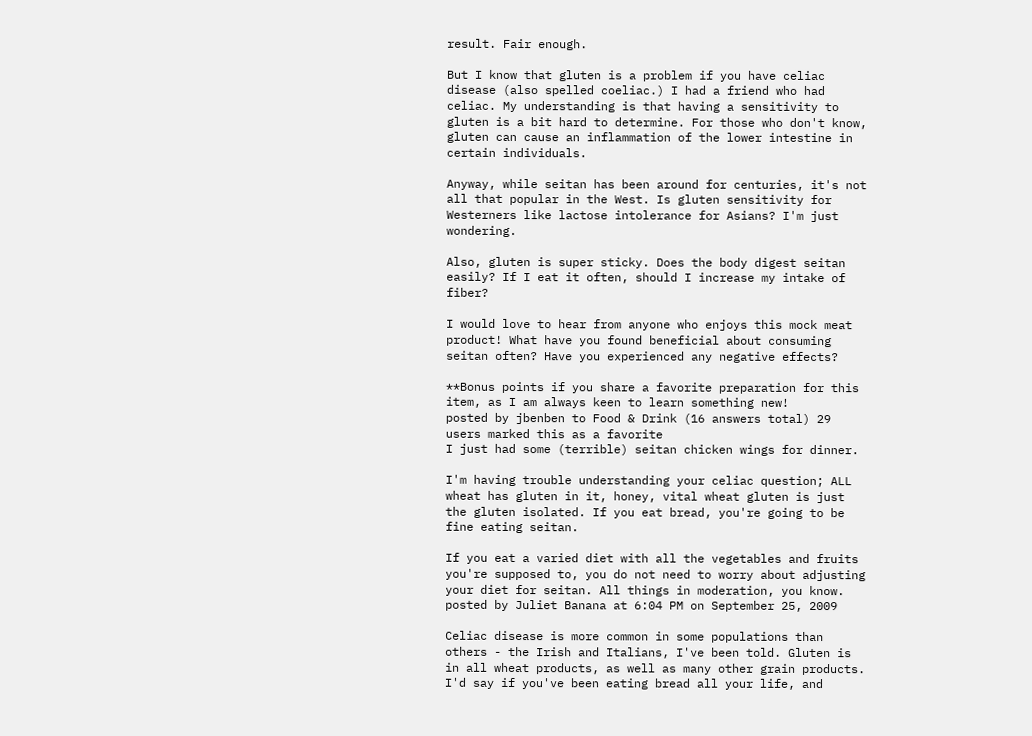result. Fair enough.

But I know that gluten is a problem if you have celiac disease (also spelled coeliac.) I had a friend who had celiac. My understanding is that having a sensitivity to gluten is a bit hard to determine. For those who don't know, gluten can cause an inflammation of the lower intestine in certain individuals.

Anyway, while seitan has been around for centuries, it's not all that popular in the West. Is gluten sensitivity for Westerners like lactose intolerance for Asians? I'm just wondering.

Also, gluten is super sticky. Does the body digest seitan easily? If I eat it often, should I increase my intake of fiber?

I would love to hear from anyone who enjoys this mock meat product! What have you found beneficial about consuming seitan often? Have you experienced any negative effects?

**Bonus points if you share a favorite preparation for this item, as I am always keen to learn something new!
posted by jbenben to Food & Drink (16 answers total) 29 users marked this as a favorite
I just had some (terrible) seitan chicken wings for dinner.

I'm having trouble understanding your celiac question; ALL wheat has gluten in it, honey, vital wheat gluten is just the gluten isolated. If you eat bread, you're going to be fine eating seitan.

If you eat a varied diet with all the vegetables and fruits you're supposed to, you do not need to worry about adjusting your diet for seitan. All things in moderation, you know.
posted by Juliet Banana at 6:04 PM on September 25, 2009

Celiac disease is more common in some populations than others - the Irish and Italians, I've been told. Gluten is in all wheat products, as well as many other grain products. I'd say if you've been eating bread all your life, and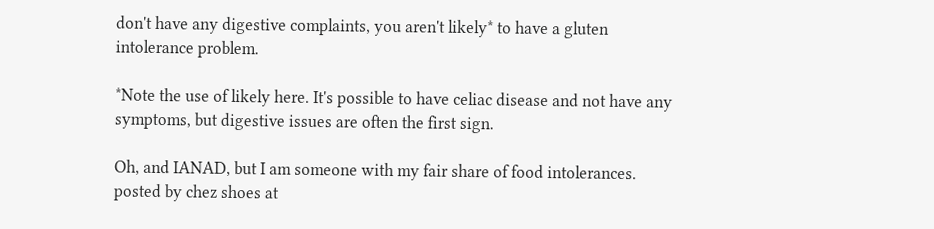don't have any digestive complaints, you aren't likely* to have a gluten intolerance problem.

*Note the use of likely here. It's possible to have celiac disease and not have any symptoms, but digestive issues are often the first sign.

Oh, and IANAD, but I am someone with my fair share of food intolerances.
posted by chez shoes at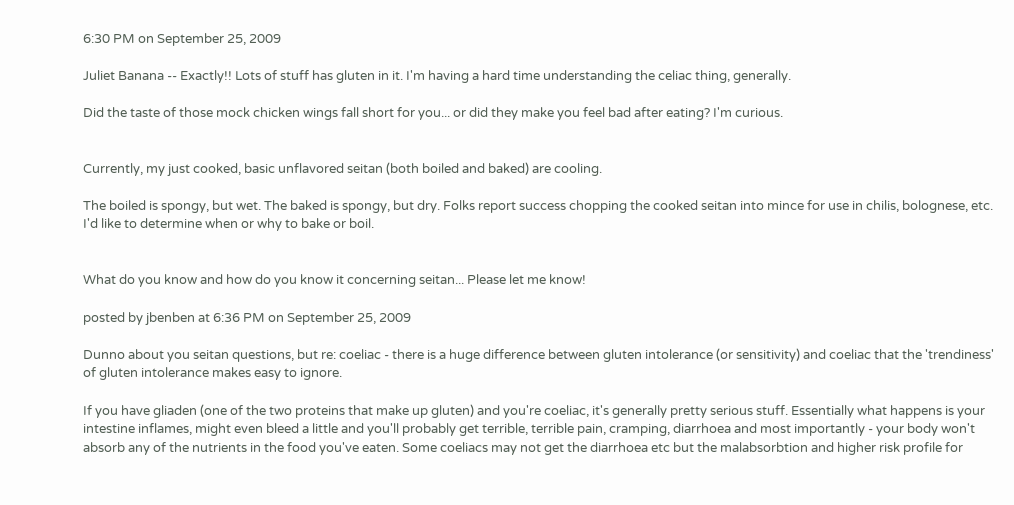6:30 PM on September 25, 2009

Juliet Banana -- Exactly!! Lots of stuff has gluten in it. I'm having a hard time understanding the celiac thing, generally.

Did the taste of those mock chicken wings fall short for you... or did they make you feel bad after eating? I'm curious.


Currently, my just cooked, basic unflavored seitan (both boiled and baked) are cooling.

The boiled is spongy, but wet. The baked is spongy, but dry. Folks report success chopping the cooked seitan into mince for use in chilis, bolognese, etc. I'd like to determine when or why to bake or boil.


What do you know and how do you know it concerning seitan... Please let me know!

posted by jbenben at 6:36 PM on September 25, 2009

Dunno about you seitan questions, but re: coeliac - there is a huge difference between gluten intolerance (or sensitivity) and coeliac that the 'trendiness' of gluten intolerance makes easy to ignore.

If you have gliaden (one of the two proteins that make up gluten) and you're coeliac, it's generally pretty serious stuff. Essentially what happens is your intestine inflames, might even bleed a little and you'll probably get terrible, terrible pain, cramping, diarrhoea and most importantly - your body won't absorb any of the nutrients in the food you've eaten. Some coeliacs may not get the diarrhoea etc but the malabsorbtion and higher risk profile for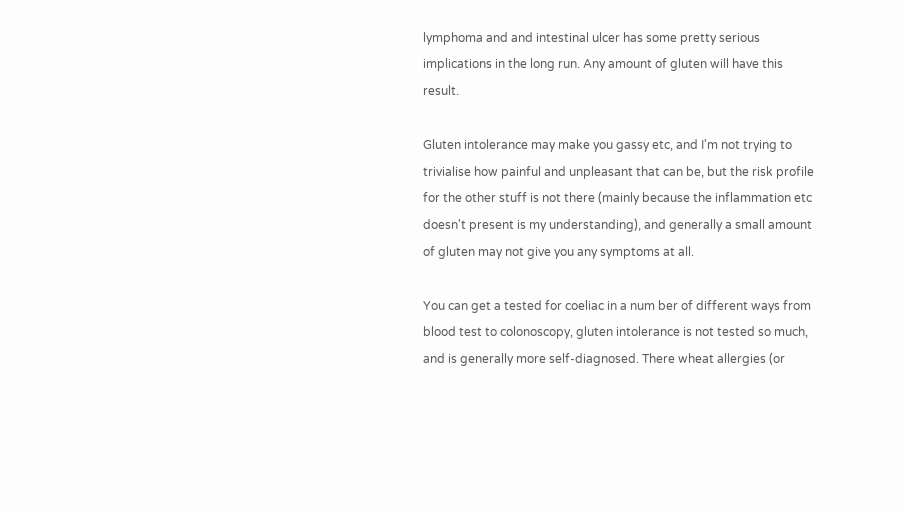lymphoma and and intestinal ulcer has some pretty serious implications in the long run. Any amount of gluten will have this result.

Gluten intolerance may make you gassy etc, and I'm not trying to trivialise how painful and unpleasant that can be, but the risk profile for the other stuff is not there (mainly because the inflammation etc doesn't present is my understanding), and generally a small amount of gluten may not give you any symptoms at all.

You can get a tested for coeliac in a num ber of different ways from blood test to colonoscopy, gluten intolerance is not tested so much, and is generally more self-diagnosed. There wheat allergies (or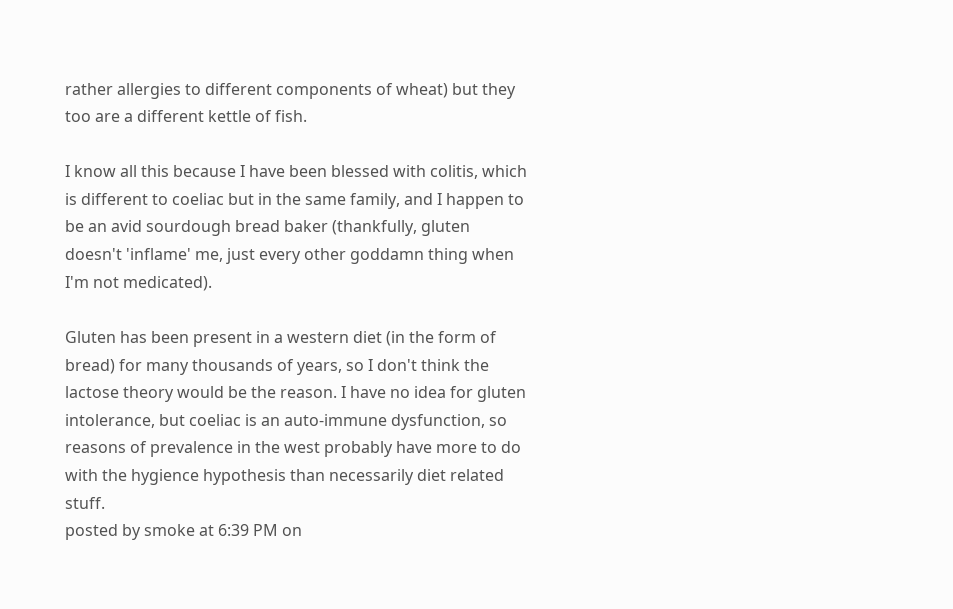rather allergies to different components of wheat) but they too are a different kettle of fish.

I know all this because I have been blessed with colitis, which is different to coeliac but in the same family, and I happen to be an avid sourdough bread baker (thankfully, gluten doesn't 'inflame' me, just every other goddamn thing when I'm not medicated).

Gluten has been present in a western diet (in the form of bread) for many thousands of years, so I don't think the lactose theory would be the reason. I have no idea for gluten intolerance, but coeliac is an auto-immune dysfunction, so reasons of prevalence in the west probably have more to do with the hygience hypothesis than necessarily diet related stuff.
posted by smoke at 6:39 PM on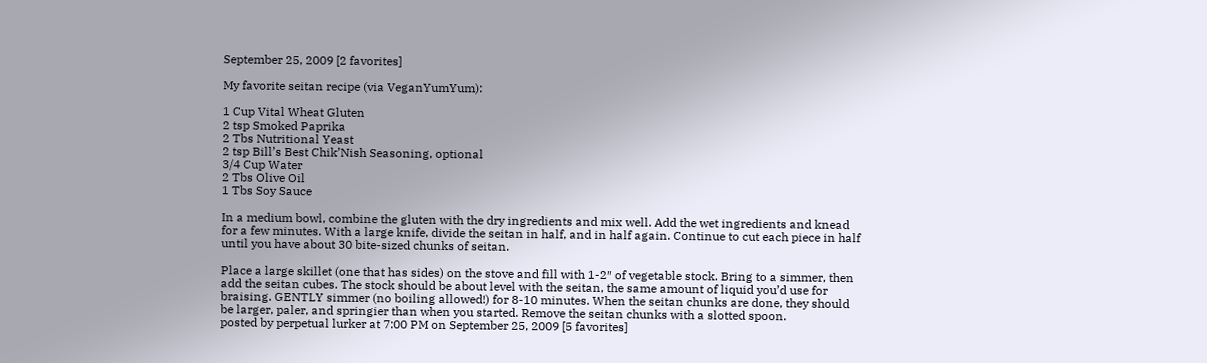September 25, 2009 [2 favorites]

My favorite seitan recipe (via VeganYumYum):

1 Cup Vital Wheat Gluten
2 tsp Smoked Paprika
2 Tbs Nutritional Yeast
2 tsp Bill’s Best Chik’Nish Seasoning, optional
3/4 Cup Water
2 Tbs Olive Oil
1 Tbs Soy Sauce

In a medium bowl, combine the gluten with the dry ingredients and mix well. Add the wet ingredients and knead for a few minutes. With a large knife, divide the seitan in half, and in half again. Continue to cut each piece in half until you have about 30 bite-sized chunks of seitan.

Place a large skillet (one that has sides) on the stove and fill with 1-2″ of vegetable stock. Bring to a simmer, then add the seitan cubes. The stock should be about level with the seitan, the same amount of liquid you’d use for braising. GENTLY simmer (no boiling allowed!) for 8-10 minutes. When the seitan chunks are done, they should be larger, paler, and springier than when you started. Remove the seitan chunks with a slotted spoon.
posted by perpetual lurker at 7:00 PM on September 25, 2009 [5 favorites]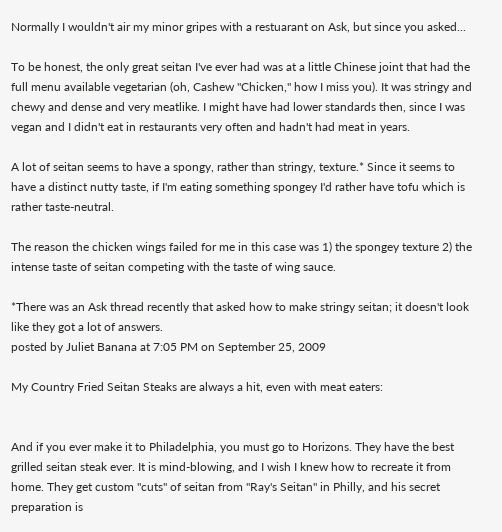Normally I wouldn't air my minor gripes with a restuarant on Ask, but since you asked...

To be honest, the only great seitan I've ever had was at a little Chinese joint that had the full menu available vegetarian (oh, Cashew "Chicken," how I miss you). It was stringy and chewy and dense and very meatlike. I might have had lower standards then, since I was vegan and I didn't eat in restaurants very often and hadn't had meat in years.

A lot of seitan seems to have a spongy, rather than stringy, texture.* Since it seems to have a distinct nutty taste, if I'm eating something spongey I'd rather have tofu which is rather taste-neutral.

The reason the chicken wings failed for me in this case was 1) the spongey texture 2) the intense taste of seitan competing with the taste of wing sauce.

*There was an Ask thread recently that asked how to make stringy seitan; it doesn't look like they got a lot of answers.
posted by Juliet Banana at 7:05 PM on September 25, 2009

My Country Fried Seitan Steaks are always a hit, even with meat eaters:


And if you ever make it to Philadelphia, you must go to Horizons. They have the best grilled seitan steak ever. It is mind-blowing, and I wish I knew how to recreate it from home. They get custom "cuts" of seitan from "Ray's Seitan" in Philly, and his secret preparation is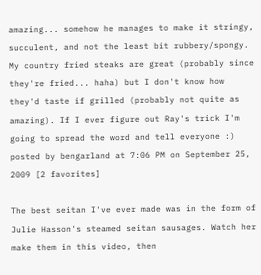amazing... somehow he manages to make it stringy, succulent, and not the least bit rubbery/spongy. My country fried steaks are great (probably since they're fried... haha) but I don't know how they'd taste if grilled (probably not quite as amazing). If I ever figure out Ray's trick I'm going to spread the word and tell everyone :)
posted by bengarland at 7:06 PM on September 25, 2009 [2 favorites]

The best seitan I've ever made was in the form of Julie Hasson's steamed seitan sausages. Watch her make them in this video, then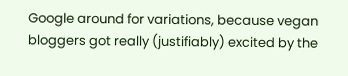Google around for variations, because vegan bloggers got really (justifiably) excited by the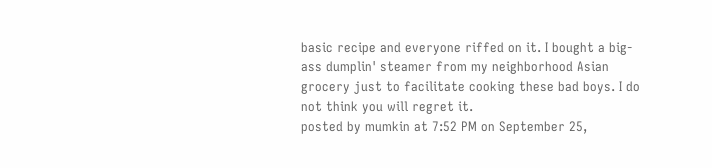basic recipe and everyone riffed on it. I bought a big-ass dumplin' steamer from my neighborhood Asian grocery just to facilitate cooking these bad boys. I do not think you will regret it.
posted by mumkin at 7:52 PM on September 25,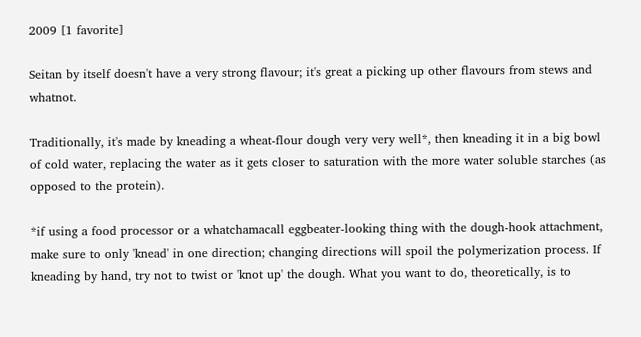2009 [1 favorite]

Seitan by itself doesn't have a very strong flavour; it's great a picking up other flavours from stews and whatnot.

Traditionally, it's made by kneading a wheat-flour dough very very well*, then kneading it in a big bowl of cold water, replacing the water as it gets closer to saturation with the more water soluble starches (as opposed to the protein).

*if using a food processor or a whatchamacall eggbeater-looking thing with the dough-hook attachment, make sure to only 'knead' in one direction; changing directions will spoil the polymerization process. If kneading by hand, try not to twist or 'knot up' the dough. What you want to do, theoretically, is to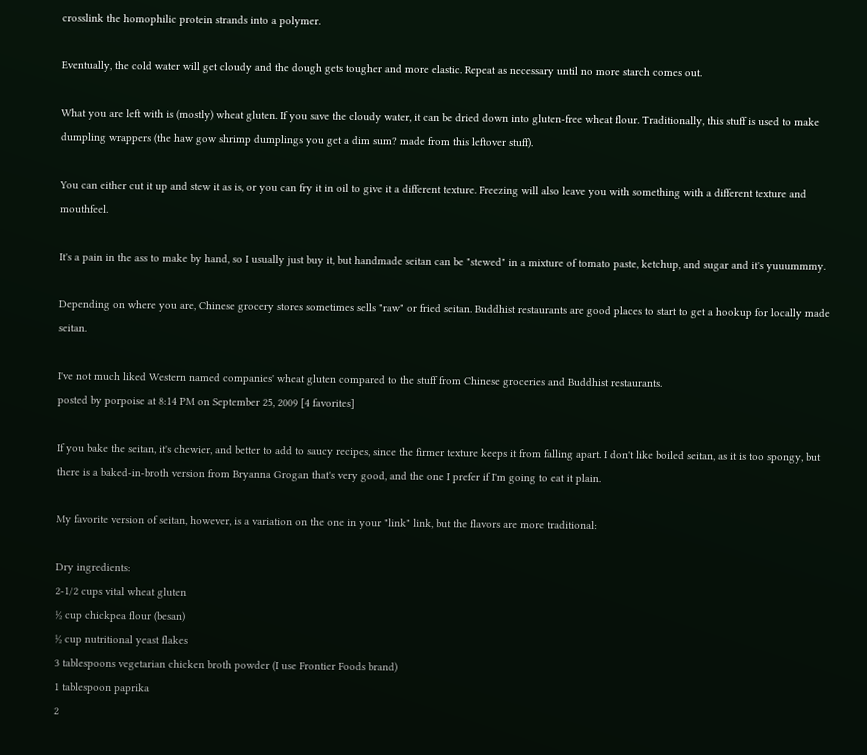crosslink the homophilic protein strands into a polymer.

Eventually, the cold water will get cloudy and the dough gets tougher and more elastic. Repeat as necessary until no more starch comes out.

What you are left with is (mostly) wheat gluten. If you save the cloudy water, it can be dried down into gluten-free wheat flour. Traditionally, this stuff is used to make dumpling wrappers (the haw gow shrimp dumplings you get a dim sum? made from this leftover stuff).

You can either cut it up and stew it as is, or you can fry it in oil to give it a different texture. Freezing will also leave you with something with a different texture and mouthfeel.

It's a pain in the ass to make by hand, so I usually just buy it, but handmade seitan can be "stewed" in a mixture of tomato paste, ketchup, and sugar and it's yuuummmy.

Depending on where you are, Chinese grocery stores sometimes sells "raw" or fried seitan. Buddhist restaurants are good places to start to get a hookup for locally made seitan.

I've not much liked Western named companies' wheat gluten compared to the stuff from Chinese groceries and Buddhist restaurants.
posted by porpoise at 8:14 PM on September 25, 2009 [4 favorites]

If you bake the seitan, it's chewier, and better to add to saucy recipes, since the firmer texture keeps it from falling apart. I don't like boiled seitan, as it is too spongy, but there is a baked-in-broth version from Bryanna Grogan that's very good, and the one I prefer if I'm going to eat it plain.

My favorite version of seitan, however, is a variation on the one in your "link" link, but the flavors are more traditional:

Dry ingredients:
2-1/2 cups vital wheat gluten
½ cup chickpea flour (besan)
½ cup nutritional yeast flakes
3 tablespoons vegetarian chicken broth powder (I use Frontier Foods brand)
1 tablespoon paprika
2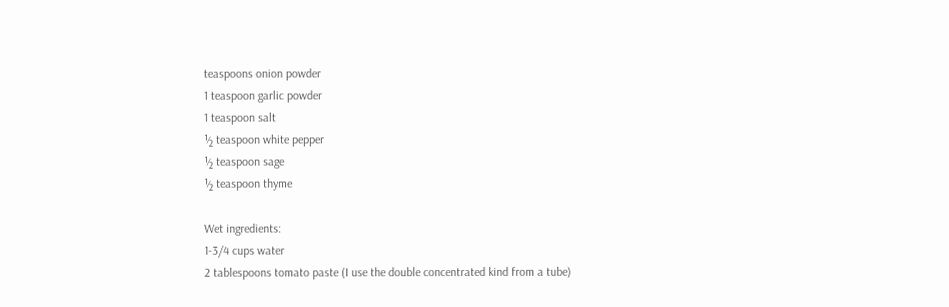teaspoons onion powder
1 teaspoon garlic powder
1 teaspoon salt
½ teaspoon white pepper
½ teaspoon sage
½ teaspoon thyme

Wet ingredients:
1-3/4 cups water
2 tablespoons tomato paste (I use the double concentrated kind from a tube)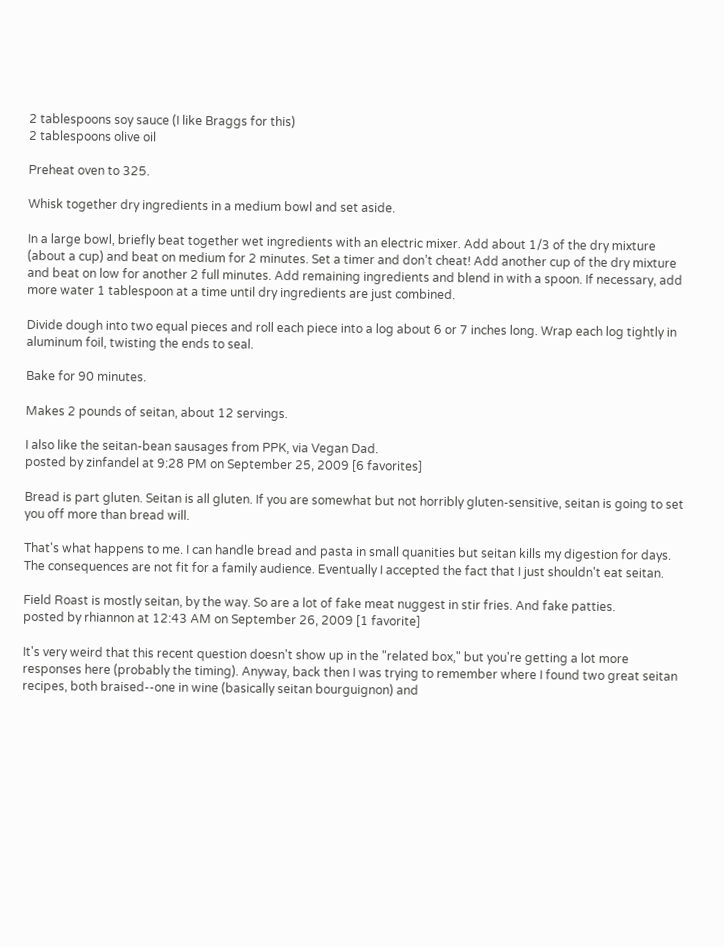2 tablespoons soy sauce (I like Braggs for this)
2 tablespoons olive oil

Preheat oven to 325.

Whisk together dry ingredients in a medium bowl and set aside.

In a large bowl, briefly beat together wet ingredients with an electric mixer. Add about 1/3 of the dry mixture (about a cup) and beat on medium for 2 minutes. Set a timer and don’t cheat! Add another cup of the dry mixture and beat on low for another 2 full minutes. Add remaining ingredients and blend in with a spoon. If necessary, add more water 1 tablespoon at a time until dry ingredients are just combined.

Divide dough into two equal pieces and roll each piece into a log about 6 or 7 inches long. Wrap each log tightly in aluminum foil, twisting the ends to seal.

Bake for 90 minutes.

Makes 2 pounds of seitan, about 12 servings.

I also like the seitan-bean sausages from PPK, via Vegan Dad.
posted by zinfandel at 9:28 PM on September 25, 2009 [6 favorites]

Bread is part gluten. Seitan is all gluten. If you are somewhat but not horribly gluten-sensitive, seitan is going to set you off more than bread will.

That's what happens to me. I can handle bread and pasta in small quanities but seitan kills my digestion for days. The consequences are not fit for a family audience. Eventually I accepted the fact that I just shouldn't eat seitan.

Field Roast is mostly seitan, by the way. So are a lot of fake meat nuggest in stir fries. And fake patties.
posted by rhiannon at 12:43 AM on September 26, 2009 [1 favorite]

It's very weird that this recent question doesn't show up in the "related box," but you're getting a lot more responses here (probably the timing). Anyway, back then I was trying to remember where I found two great seitan recipes, both braised--one in wine (basically seitan bourguignon) and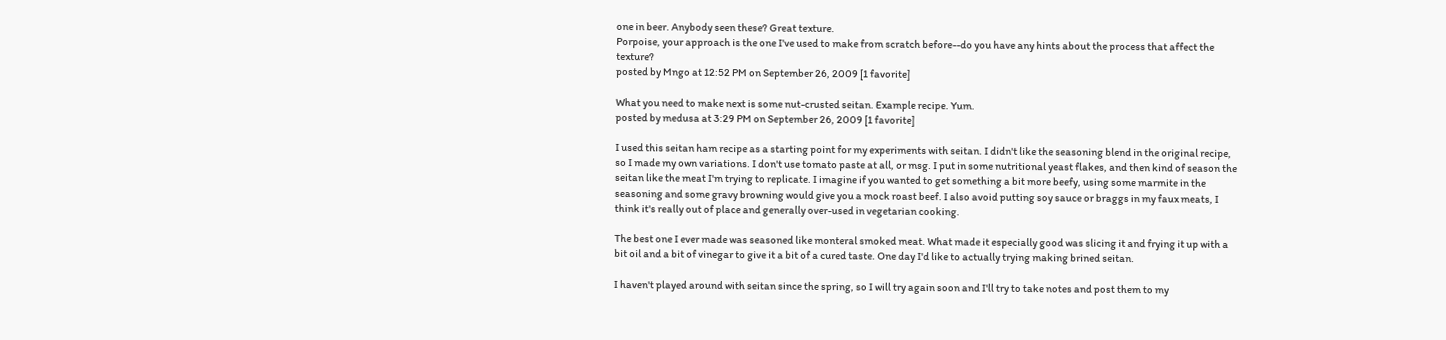one in beer. Anybody seen these? Great texture.
Porpoise, your approach is the one I've used to make from scratch before--do you have any hints about the process that affect the texture?
posted by Mngo at 12:52 PM on September 26, 2009 [1 favorite]

What you need to make next is some nut-crusted seitan. Example recipe. Yum.
posted by medusa at 3:29 PM on September 26, 2009 [1 favorite]

I used this seitan ham recipe as a starting point for my experiments with seitan. I didn't like the seasoning blend in the original recipe, so I made my own variations. I don't use tomato paste at all, or msg. I put in some nutritional yeast flakes, and then kind of season the seitan like the meat I'm trying to replicate. I imagine if you wanted to get something a bit more beefy, using some marmite in the seasoning and some gravy browning would give you a mock roast beef. I also avoid putting soy sauce or braggs in my faux meats, I think it's really out of place and generally over-used in vegetarian cooking.

The best one I ever made was seasoned like monteral smoked meat. What made it especially good was slicing it and frying it up with a bit oil and a bit of vinegar to give it a bit of a cured taste. One day I'd like to actually trying making brined seitan.

I haven't played around with seitan since the spring, so I will try again soon and I'll try to take notes and post them to my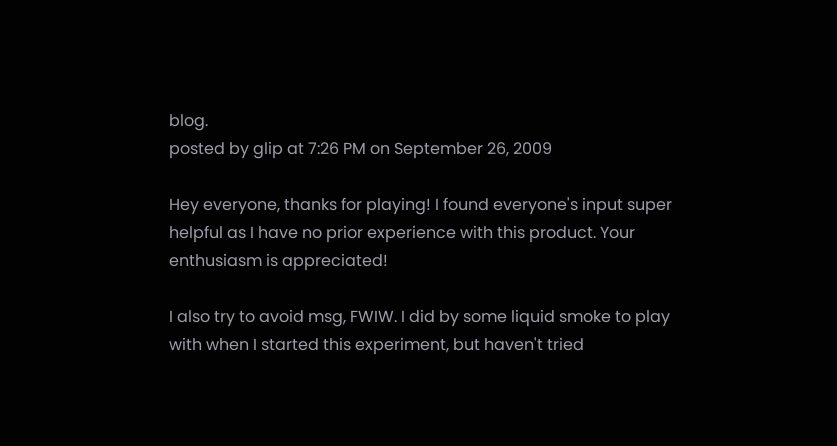blog.
posted by glip at 7:26 PM on September 26, 2009

Hey everyone, thanks for playing! I found everyone's input super helpful as I have no prior experience with this product. Your enthusiasm is appreciated!

I also try to avoid msg, FWIW. I did by some liquid smoke to play with when I started this experiment, but haven't tried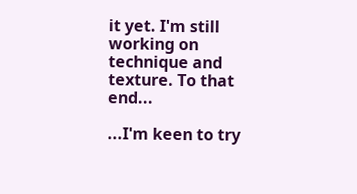it yet. I'm still working on technique and texture. To that end...

...I'm keen to try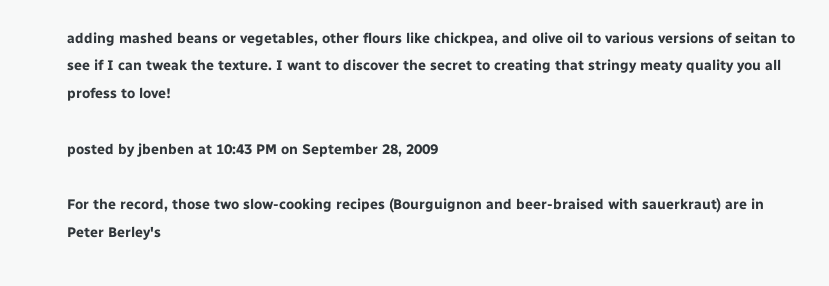adding mashed beans or vegetables, other flours like chickpea, and olive oil to various versions of seitan to see if I can tweak the texture. I want to discover the secret to creating that stringy meaty quality you all profess to love!

posted by jbenben at 10:43 PM on September 28, 2009

For the record, those two slow-cooking recipes (Bourguignon and beer-braised with sauerkraut) are in Peter Berley's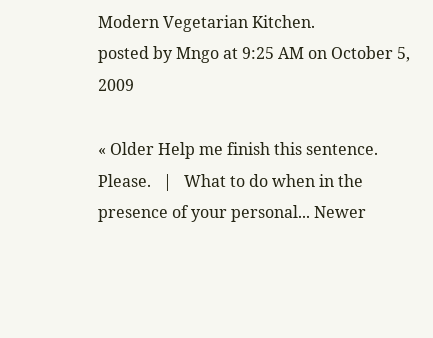Modern Vegetarian Kitchen.
posted by Mngo at 9:25 AM on October 5, 2009

« Older Help me finish this sentence. Please.   |   What to do when in the presence of your personal... Newer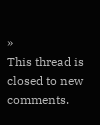»
This thread is closed to new comments.